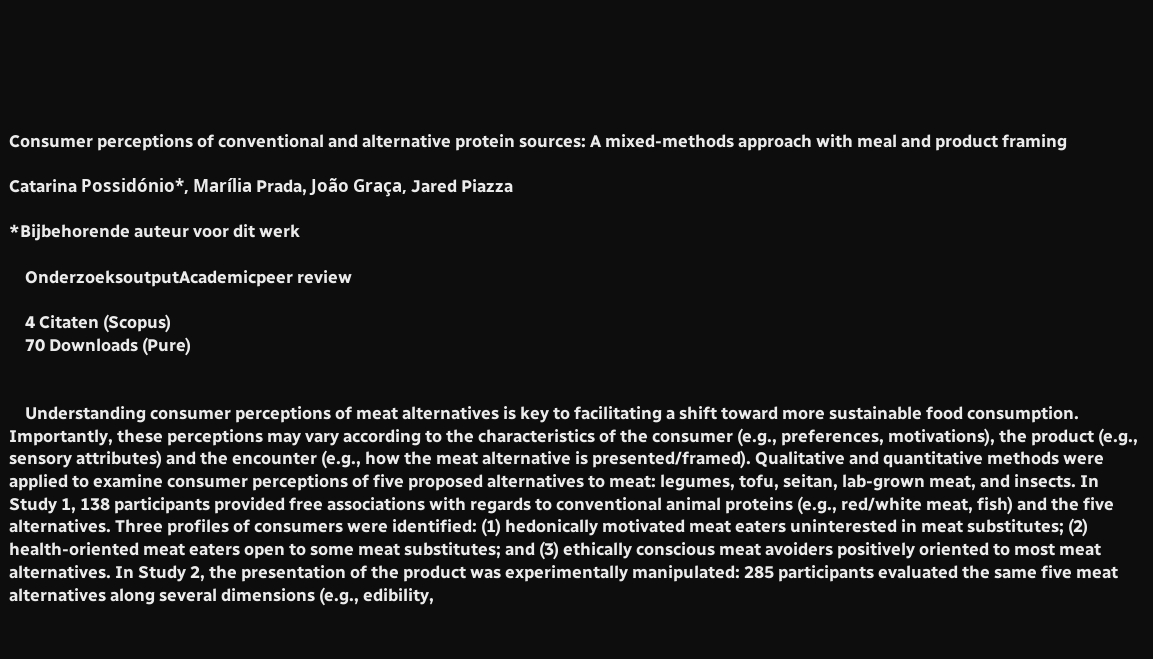Consumer perceptions of conventional and alternative protein sources: A mixed-methods approach with meal and product framing

Catarina Possidónio*, Marília Prada, João Graça, Jared Piazza

*Bijbehorende auteur voor dit werk

    OnderzoeksoutputAcademicpeer review

    4 Citaten (Scopus)
    70 Downloads (Pure)


    Understanding consumer perceptions of meat alternatives is key to facilitating a shift toward more sustainable food consumption. Importantly, these perceptions may vary according to the characteristics of the consumer (e.g., preferences, motivations), the product (e.g., sensory attributes) and the encounter (e.g., how the meat alternative is presented/framed). Qualitative and quantitative methods were applied to examine consumer perceptions of five proposed alternatives to meat: legumes, tofu, seitan, lab-grown meat, and insects. In Study 1, 138 participants provided free associations with regards to conventional animal proteins (e.g., red/white meat, fish) and the five alternatives. Three profiles of consumers were identified: (1) hedonically motivated meat eaters uninterested in meat substitutes; (2) health-oriented meat eaters open to some meat substitutes; and (3) ethically conscious meat avoiders positively oriented to most meat alternatives. In Study 2, the presentation of the product was experimentally manipulated: 285 participants evaluated the same five meat alternatives along several dimensions (e.g., edibility,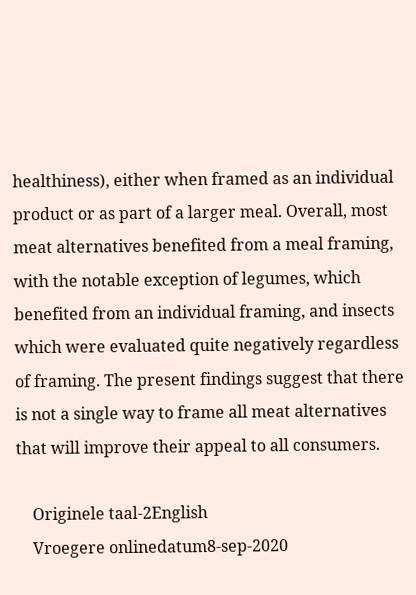healthiness), either when framed as an individual product or as part of a larger meal. Overall, most meat alternatives benefited from a meal framing, with the notable exception of legumes, which benefited from an individual framing, and insects which were evaluated quite negatively regardless of framing. The present findings suggest that there is not a single way to frame all meat alternatives that will improve their appeal to all consumers.

    Originele taal-2English
    Vroegere onlinedatum8-sep-2020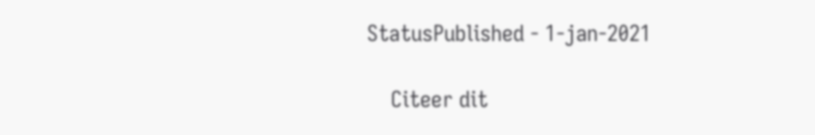StatusPublished - 1-jan-2021

    Citeer dit